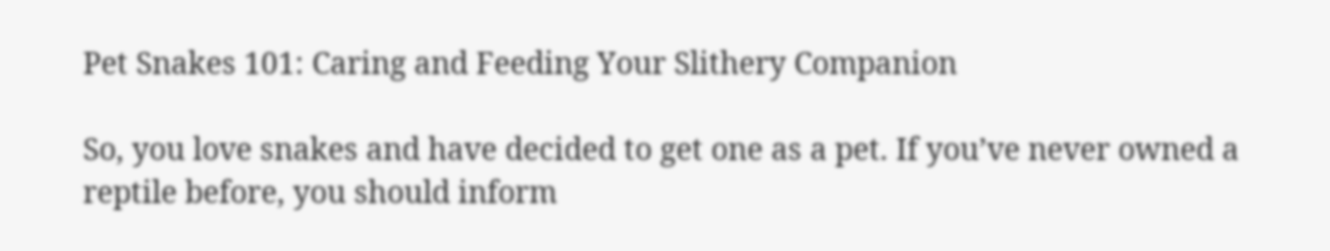Pet Snakes 101: Caring and Feeding Your Slithery Companion

So, you love snakes and have decided to get one as a pet. If you’ve never owned a reptile before, you should inform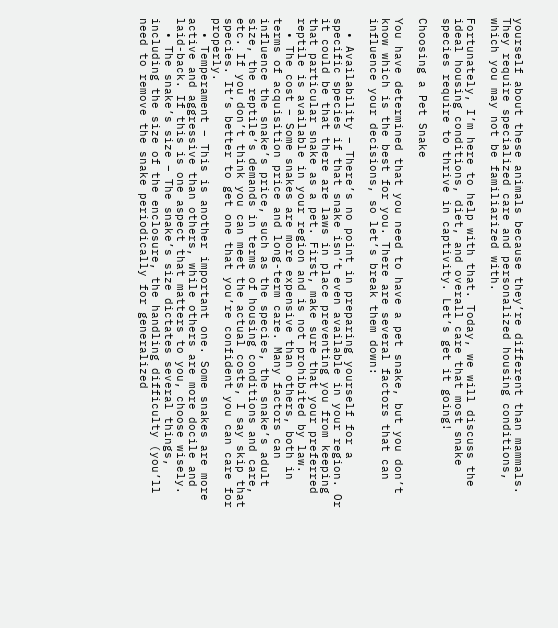yourself about these animals because they’re different than mammals. They require specialized care and personalized housing conditions, which you may not be familiarized with.

Fortunately, I’m here to help with that. Today, we will discuss the ideal housing conditions, diet, and overall care that most snake species require to thrive in captivity. Let’s get it going!

Choosing a Pet Snake

You have determined that you need to have a pet snake, but you don’t know which is the best for you. There are several factors that can influence your decisions, so let’s break them down:

  • Availability – There’s no point in preparing yourself for a specific species if that snake isn’t even available in your region. Or it could be that there are laws in place preventing you from keeping that particular snake as a pet. First, make sure that your preferred reptile is available in your region and is not prohibited by law.
  • The cost – Some snakes are more expensive than others, both in terms of acquisition price and long-term care. Many factors can influence the snake’s price, such as the species, the snake’s adult size, the reptile’s demands in terms of housing conditions and care, etc. If you don’t think you can meet the actual costs, I say skip that species. It’s better to get one that you’re confident you can care for properly.
  • Temperament – This is another important one. Some snakes are more active and aggressive than others, while others are more docile and laid-back. If this is one aspect that matters to you, choose wisely.
  • The snake’s size – The snake’s size dictates several things, including the size of the enclosure, the handling difficulty (you’ll need to remove the snake periodically for generalized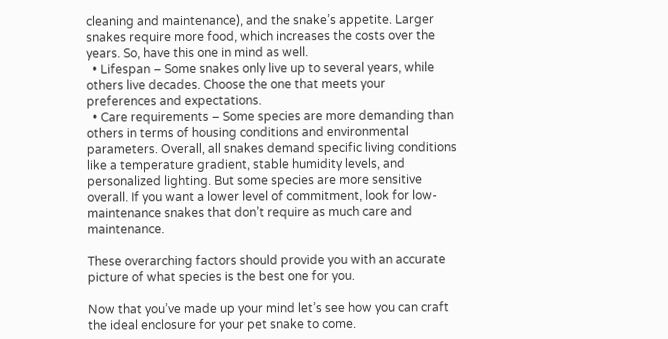cleaning and maintenance), and the snake’s appetite. Larger snakes require more food, which increases the costs over the years. So, have this one in mind as well.
  • Lifespan – Some snakes only live up to several years, while others live decades. Choose the one that meets your preferences and expectations.
  • Care requirements – Some species are more demanding than others in terms of housing conditions and environmental parameters. Overall, all snakes demand specific living conditions like a temperature gradient, stable humidity levels, and personalized lighting. But some species are more sensitive overall. If you want a lower level of commitment, look for low-maintenance snakes that don’t require as much care and maintenance.

These overarching factors should provide you with an accurate picture of what species is the best one for you.

Now that you’ve made up your mind let’s see how you can craft the ideal enclosure for your pet snake to come.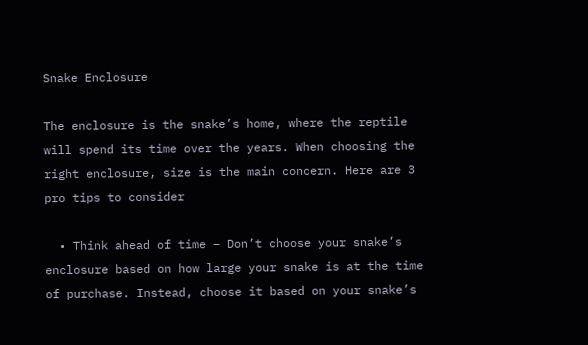Snake Enclosure

The enclosure is the snake’s home, where the reptile will spend its time over the years. When choosing the right enclosure, size is the main concern. Here are 3 pro tips to consider

  • Think ahead of time – Don’t choose your snake’s enclosure based on how large your snake is at the time of purchase. Instead, choose it based on your snake’s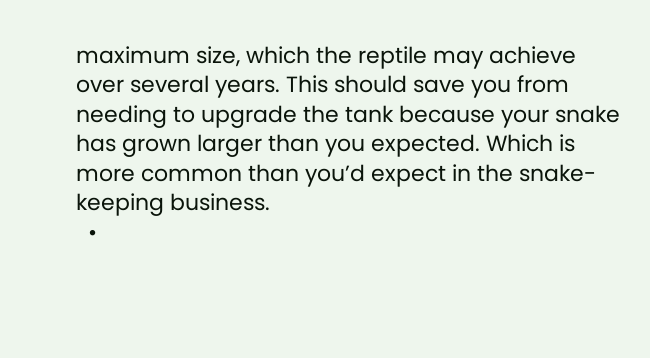maximum size, which the reptile may achieve over several years. This should save you from needing to upgrade the tank because your snake has grown larger than you expected. Which is more common than you’d expect in the snake-keeping business.
  •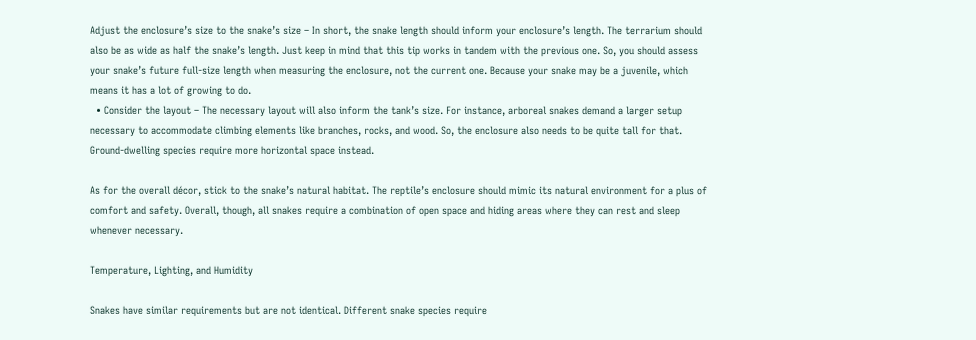Adjust the enclosure’s size to the snake’s size – In short, the snake length should inform your enclosure’s length. The terrarium should also be as wide as half the snake’s length. Just keep in mind that this tip works in tandem with the previous one. So, you should assess your snake’s future full-size length when measuring the enclosure, not the current one. Because your snake may be a juvenile, which means it has a lot of growing to do.
  • Consider the layout – The necessary layout will also inform the tank’s size. For instance, arboreal snakes demand a larger setup necessary to accommodate climbing elements like branches, rocks, and wood. So, the enclosure also needs to be quite tall for that. Ground-dwelling species require more horizontal space instead.

As for the overall décor, stick to the snake’s natural habitat. The reptile’s enclosure should mimic its natural environment for a plus of comfort and safety. Overall, though, all snakes require a combination of open space and hiding areas where they can rest and sleep whenever necessary.

Temperature, Lighting, and Humidity

Snakes have similar requirements but are not identical. Different snake species require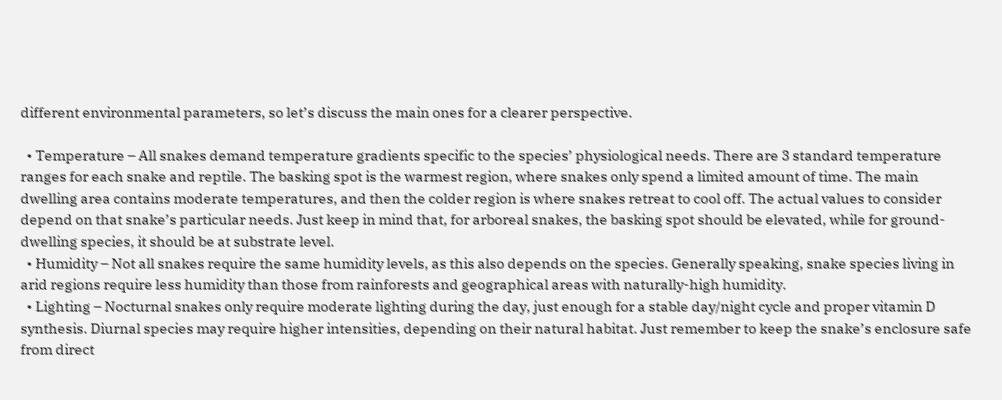different environmental parameters, so let’s discuss the main ones for a clearer perspective.

  • Temperature – All snakes demand temperature gradients specific to the species’ physiological needs. There are 3 standard temperature ranges for each snake and reptile. The basking spot is the warmest region, where snakes only spend a limited amount of time. The main dwelling area contains moderate temperatures, and then the colder region is where snakes retreat to cool off. The actual values to consider depend on that snake’s particular needs. Just keep in mind that, for arboreal snakes, the basking spot should be elevated, while for ground-dwelling species, it should be at substrate level.
  • Humidity – Not all snakes require the same humidity levels, as this also depends on the species. Generally speaking, snake species living in arid regions require less humidity than those from rainforests and geographical areas with naturally-high humidity.
  • Lighting – Nocturnal snakes only require moderate lighting during the day, just enough for a stable day/night cycle and proper vitamin D synthesis. Diurnal species may require higher intensities, depending on their natural habitat. Just remember to keep the snake’s enclosure safe from direct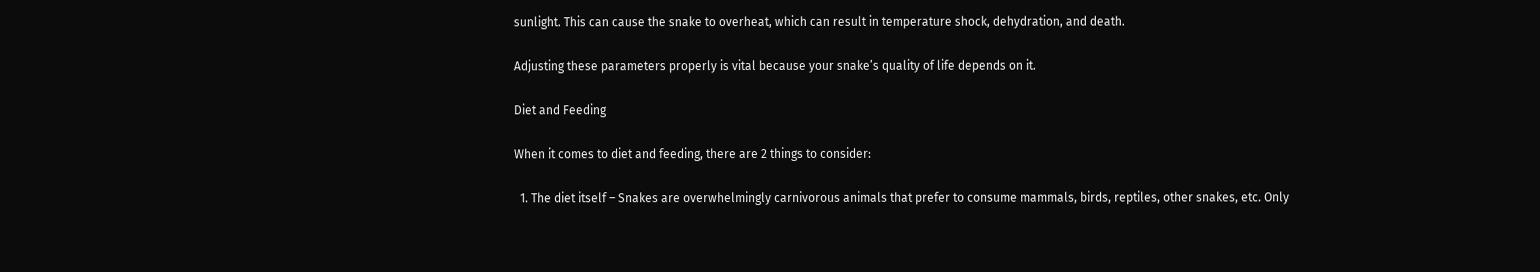sunlight. This can cause the snake to overheat, which can result in temperature shock, dehydration, and death.

Adjusting these parameters properly is vital because your snake’s quality of life depends on it.

Diet and Feeding

When it comes to diet and feeding, there are 2 things to consider:

  1. The diet itself – Snakes are overwhelmingly carnivorous animals that prefer to consume mammals, birds, reptiles, other snakes, etc. Only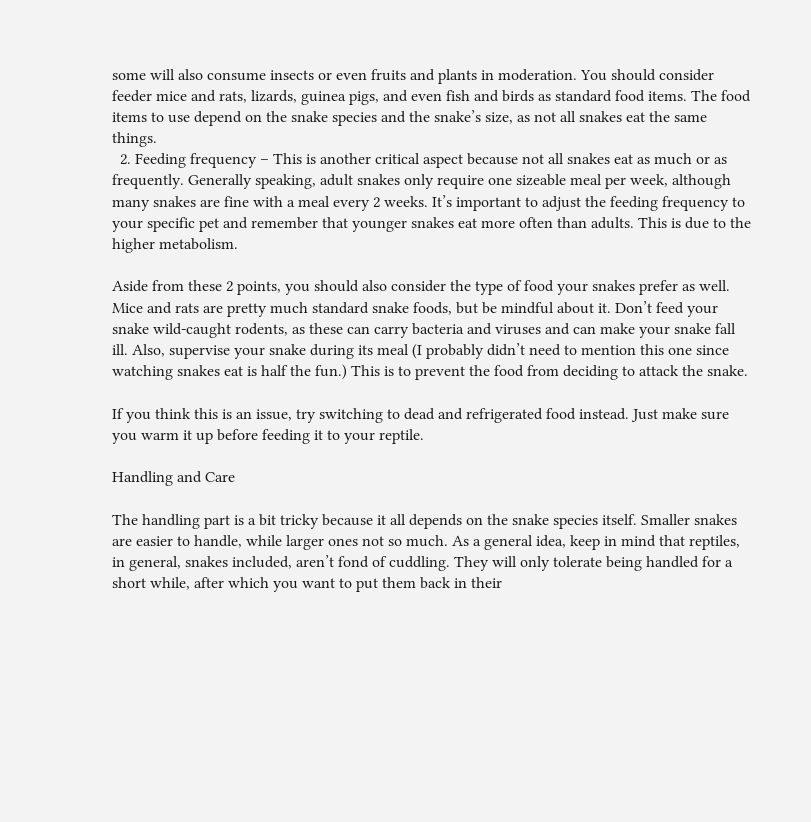some will also consume insects or even fruits and plants in moderation. You should consider feeder mice and rats, lizards, guinea pigs, and even fish and birds as standard food items. The food items to use depend on the snake species and the snake’s size, as not all snakes eat the same things.
  2. Feeding frequency – This is another critical aspect because not all snakes eat as much or as frequently. Generally speaking, adult snakes only require one sizeable meal per week, although many snakes are fine with a meal every 2 weeks. It’s important to adjust the feeding frequency to your specific pet and remember that younger snakes eat more often than adults. This is due to the higher metabolism.

Aside from these 2 points, you should also consider the type of food your snakes prefer as well. Mice and rats are pretty much standard snake foods, but be mindful about it. Don’t feed your snake wild-caught rodents, as these can carry bacteria and viruses and can make your snake fall ill. Also, supervise your snake during its meal (I probably didn’t need to mention this one since watching snakes eat is half the fun.) This is to prevent the food from deciding to attack the snake.

If you think this is an issue, try switching to dead and refrigerated food instead. Just make sure you warm it up before feeding it to your reptile.

Handling and Care

The handling part is a bit tricky because it all depends on the snake species itself. Smaller snakes are easier to handle, while larger ones not so much. As a general idea, keep in mind that reptiles, in general, snakes included, aren’t fond of cuddling. They will only tolerate being handled for a short while, after which you want to put them back in their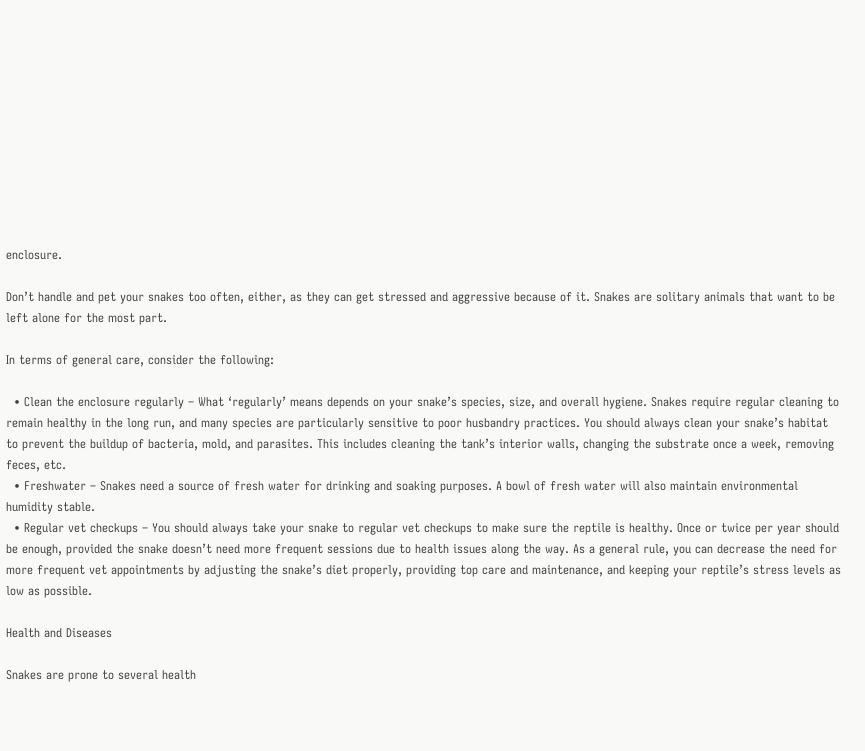enclosure.

Don’t handle and pet your snakes too often, either, as they can get stressed and aggressive because of it. Snakes are solitary animals that want to be left alone for the most part.

In terms of general care, consider the following:

  • Clean the enclosure regularly – What ‘regularly’ means depends on your snake’s species, size, and overall hygiene. Snakes require regular cleaning to remain healthy in the long run, and many species are particularly sensitive to poor husbandry practices. You should always clean your snake’s habitat to prevent the buildup of bacteria, mold, and parasites. This includes cleaning the tank’s interior walls, changing the substrate once a week, removing feces, etc.
  • Freshwater – Snakes need a source of fresh water for drinking and soaking purposes. A bowl of fresh water will also maintain environmental humidity stable.
  • Regular vet checkups – You should always take your snake to regular vet checkups to make sure the reptile is healthy. Once or twice per year should be enough, provided the snake doesn’t need more frequent sessions due to health issues along the way. As a general rule, you can decrease the need for more frequent vet appointments by adjusting the snake’s diet properly, providing top care and maintenance, and keeping your reptile’s stress levels as low as possible.

Health and Diseases

Snakes are prone to several health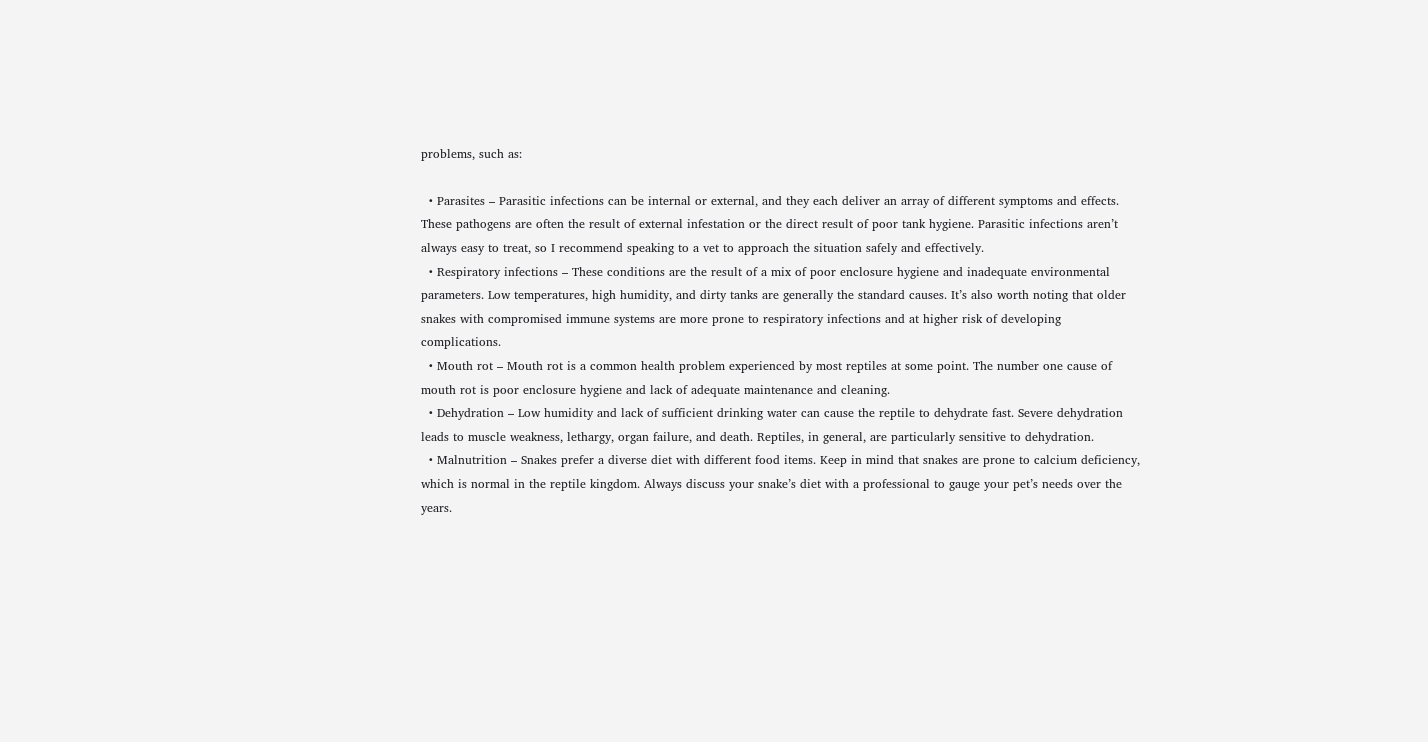problems, such as:

  • Parasites – Parasitic infections can be internal or external, and they each deliver an array of different symptoms and effects. These pathogens are often the result of external infestation or the direct result of poor tank hygiene. Parasitic infections aren’t always easy to treat, so I recommend speaking to a vet to approach the situation safely and effectively.
  • Respiratory infections – These conditions are the result of a mix of poor enclosure hygiene and inadequate environmental parameters. Low temperatures, high humidity, and dirty tanks are generally the standard causes. It’s also worth noting that older snakes with compromised immune systems are more prone to respiratory infections and at higher risk of developing complications.
  • Mouth rot – Mouth rot is a common health problem experienced by most reptiles at some point. The number one cause of mouth rot is poor enclosure hygiene and lack of adequate maintenance and cleaning.
  • Dehydration – Low humidity and lack of sufficient drinking water can cause the reptile to dehydrate fast. Severe dehydration leads to muscle weakness, lethargy, organ failure, and death. Reptiles, in general, are particularly sensitive to dehydration.
  • Malnutrition – Snakes prefer a diverse diet with different food items. Keep in mind that snakes are prone to calcium deficiency, which is normal in the reptile kingdom. Always discuss your snake’s diet with a professional to gauge your pet’s needs over the years.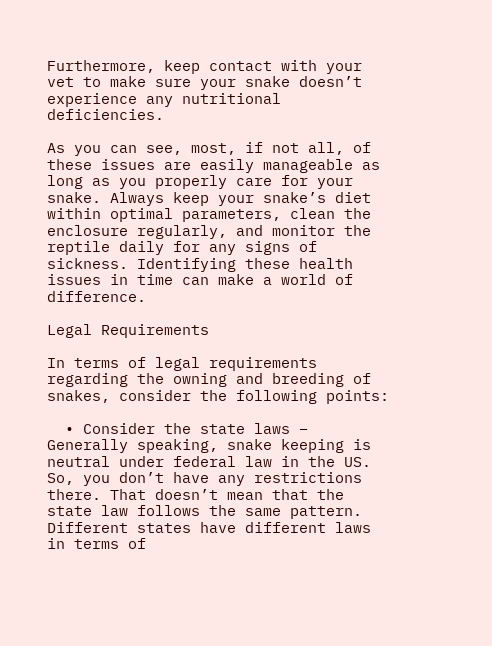Furthermore, keep contact with your vet to make sure your snake doesn’t experience any nutritional deficiencies.

As you can see, most, if not all, of these issues are easily manageable as long as you properly care for your snake. Always keep your snake’s diet within optimal parameters, clean the enclosure regularly, and monitor the reptile daily for any signs of sickness. Identifying these health issues in time can make a world of difference.

Legal Requirements

In terms of legal requirements regarding the owning and breeding of snakes, consider the following points:

  • Consider the state laws – Generally speaking, snake keeping is neutral under federal law in the US. So, you don’t have any restrictions there. That doesn’t mean that the state law follows the same pattern. Different states have different laws in terms of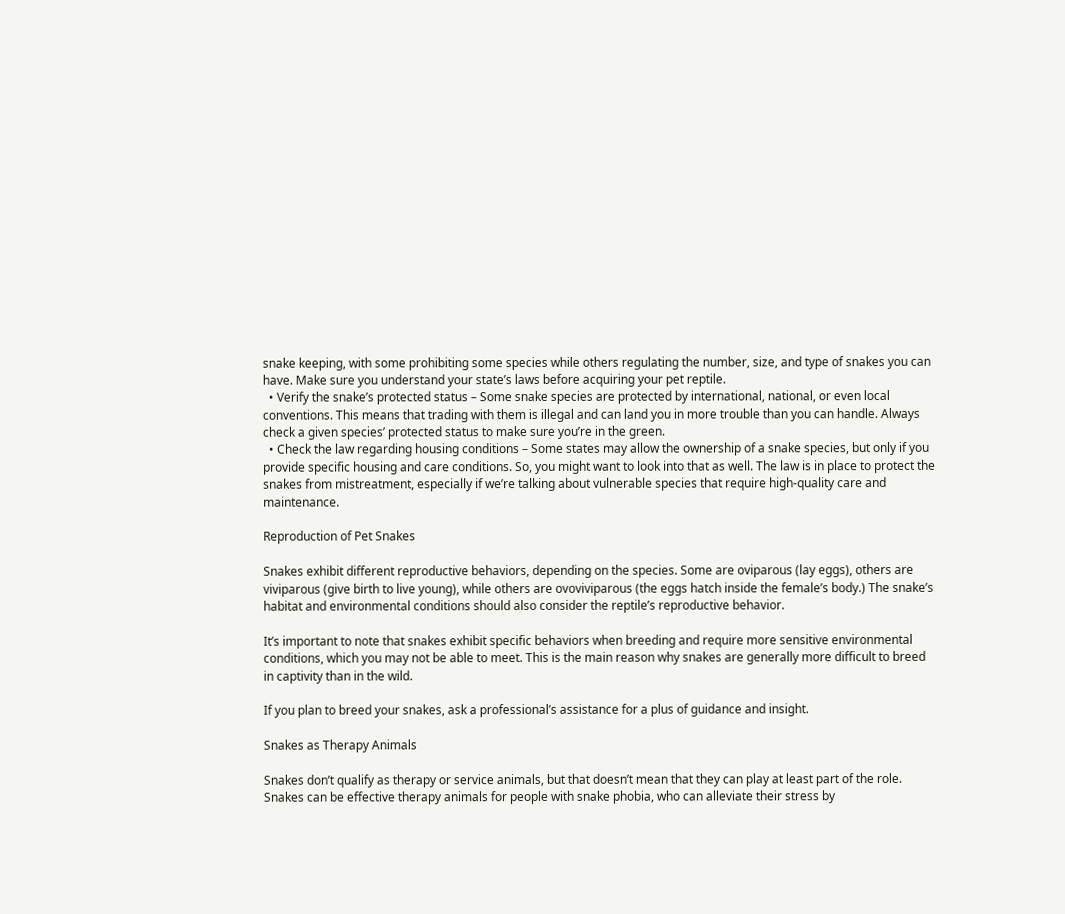snake keeping, with some prohibiting some species while others regulating the number, size, and type of snakes you can have. Make sure you understand your state’s laws before acquiring your pet reptile.
  • Verify the snake’s protected status – Some snake species are protected by international, national, or even local conventions. This means that trading with them is illegal and can land you in more trouble than you can handle. Always check a given species’ protected status to make sure you’re in the green.
  • Check the law regarding housing conditions – Some states may allow the ownership of a snake species, but only if you provide specific housing and care conditions. So, you might want to look into that as well. The law is in place to protect the snakes from mistreatment, especially if we’re talking about vulnerable species that require high-quality care and maintenance.

Reproduction of Pet Snakes

Snakes exhibit different reproductive behaviors, depending on the species. Some are oviparous (lay eggs), others are viviparous (give birth to live young), while others are ovoviviparous (the eggs hatch inside the female’s body.) The snake’s habitat and environmental conditions should also consider the reptile’s reproductive behavior.

It’s important to note that snakes exhibit specific behaviors when breeding and require more sensitive environmental conditions, which you may not be able to meet. This is the main reason why snakes are generally more difficult to breed in captivity than in the wild.

If you plan to breed your snakes, ask a professional’s assistance for a plus of guidance and insight.

Snakes as Therapy Animals

Snakes don’t qualify as therapy or service animals, but that doesn’t mean that they can play at least part of the role. Snakes can be effective therapy animals for people with snake phobia, who can alleviate their stress by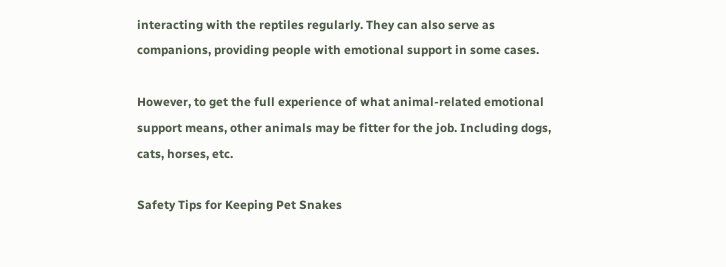interacting with the reptiles regularly. They can also serve as companions, providing people with emotional support in some cases.

However, to get the full experience of what animal-related emotional support means, other animals may be fitter for the job. Including dogs, cats, horses, etc.

Safety Tips for Keeping Pet Snakes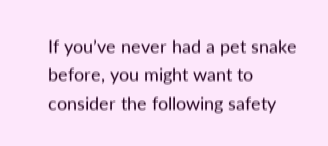If you’ve never had a pet snake before, you might want to consider the following safety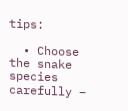tips:

  • Choose the snake species carefully –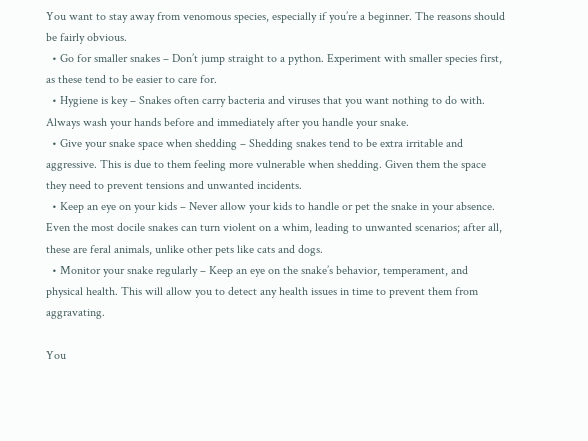You want to stay away from venomous species, especially if you’re a beginner. The reasons should be fairly obvious.
  • Go for smaller snakes – Don’t jump straight to a python. Experiment with smaller species first, as these tend to be easier to care for.
  • Hygiene is key – Snakes often carry bacteria and viruses that you want nothing to do with. Always wash your hands before and immediately after you handle your snake.
  • Give your snake space when shedding – Shedding snakes tend to be extra irritable and aggressive. This is due to them feeling more vulnerable when shedding. Given them the space they need to prevent tensions and unwanted incidents.
  • Keep an eye on your kids – Never allow your kids to handle or pet the snake in your absence. Even the most docile snakes can turn violent on a whim, leading to unwanted scenarios; after all, these are feral animals, unlike other pets like cats and dogs.
  • Monitor your snake regularly – Keep an eye on the snake’s behavior, temperament, and physical health. This will allow you to detect any health issues in time to prevent them from aggravating.

You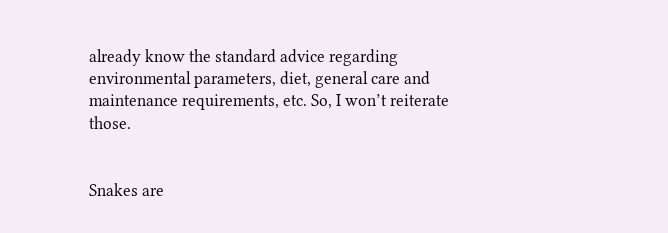already know the standard advice regarding environmental parameters, diet, general care and maintenance requirements, etc. So, I won’t reiterate those.


Snakes are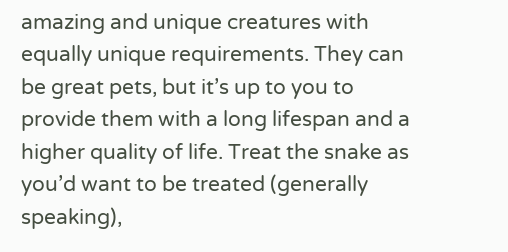amazing and unique creatures with equally unique requirements. They can be great pets, but it’s up to you to provide them with a long lifespan and a higher quality of life. Treat the snake as you’d want to be treated (generally speaking),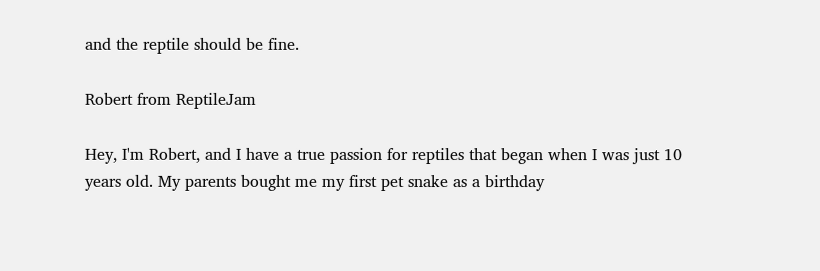and the reptile should be fine.

Robert from ReptileJam

Hey, I'm Robert, and I have a true passion for reptiles that began when I was just 10 years old. My parents bought me my first pet snake as a birthday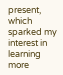present, which sparked my interest in learning more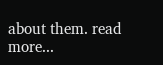about them. read more...